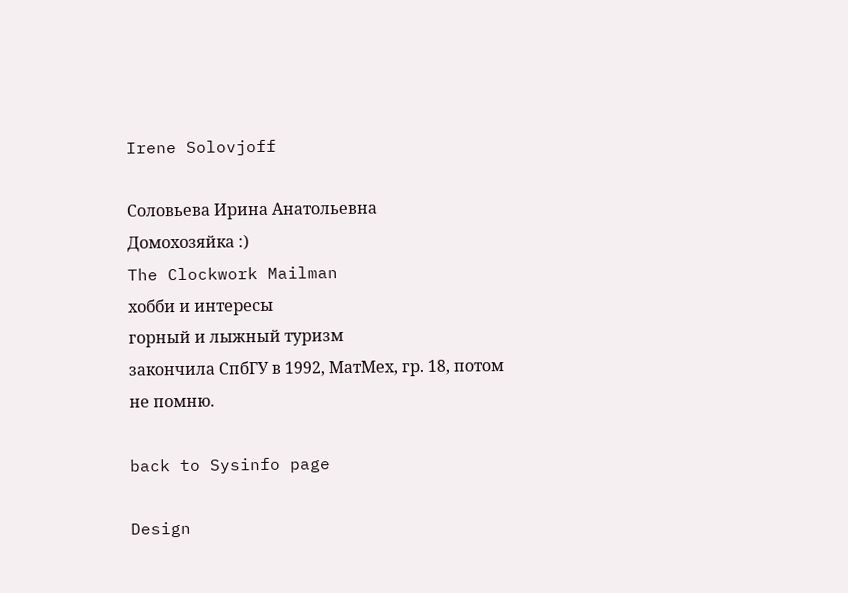Irene Solovjoff

Соловьева Ирина Анатольевна
Домохозяйка :)
The Clockwork Mailman
хобби и интересы
горный и лыжный туризм
закончила СпбГУ в 1992, МатМех, гр. 18, потом не помню.

back to Sysinfo page

Design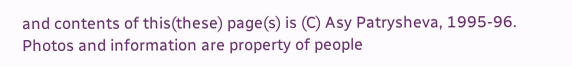and contents of this(these) page(s) is (C) Asy Patrysheva, 1995-96. Photos and information are property of people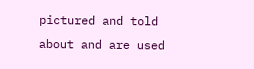pictured and told about and are used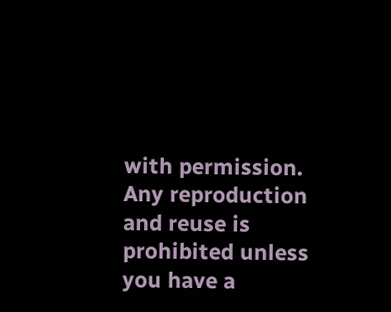with permission. Any reproduction and reuse is prohibited unless you have a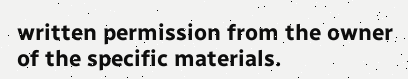written permission from the owner of the specific materials.